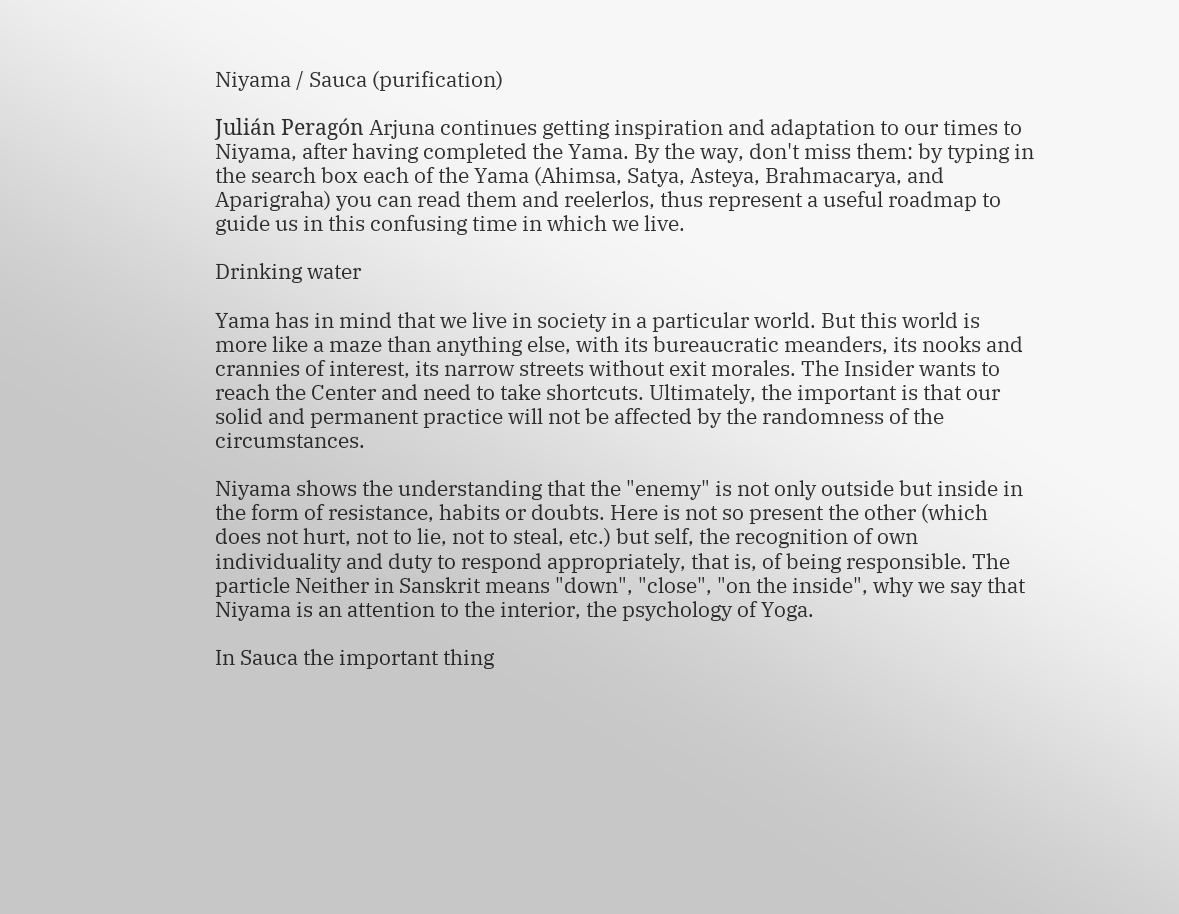Niyama / Sauca (purification)

Julián Peragón Arjuna continues getting inspiration and adaptation to our times to Niyama, after having completed the Yama. By the way, don't miss them: by typing in the search box each of the Yama (Ahimsa, Satya, Asteya, Brahmacarya, and Aparigraha) you can read them and reelerlos, thus represent a useful roadmap to guide us in this confusing time in which we live.

Drinking water

Yama has in mind that we live in society in a particular world. But this world is more like a maze than anything else, with its bureaucratic meanders, its nooks and crannies of interest, its narrow streets without exit morales. The Insider wants to reach the Center and need to take shortcuts. Ultimately, the important is that our solid and permanent practice will not be affected by the randomness of the circumstances.

Niyama shows the understanding that the "enemy" is not only outside but inside in the form of resistance, habits or doubts. Here is not so present the other (which does not hurt, not to lie, not to steal, etc.) but self, the recognition of own individuality and duty to respond appropriately, that is, of being responsible. The particle Neither in Sanskrit means "down", "close", "on the inside", why we say that Niyama is an attention to the interior, the psychology of Yoga.

In Sauca the important thing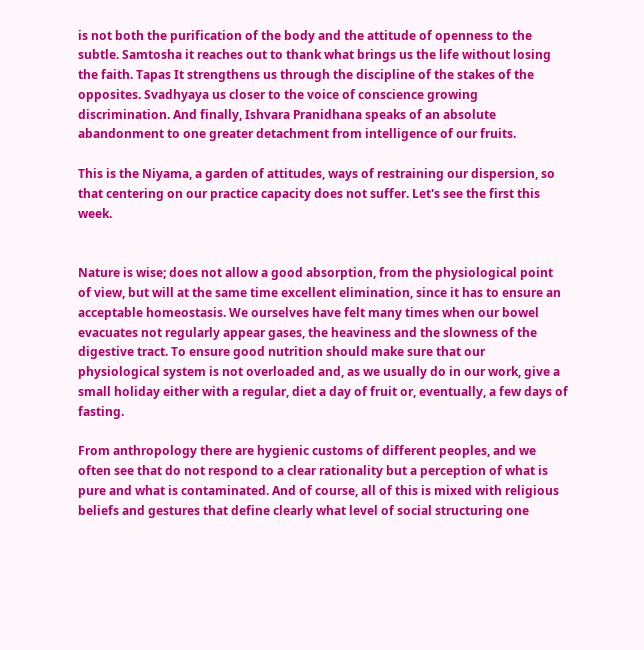is not both the purification of the body and the attitude of openness to the subtle. Samtosha it reaches out to thank what brings us the life without losing the faith. Tapas It strengthens us through the discipline of the stakes of the opposites. Svadhyaya us closer to the voice of conscience growing discrimination. And finally, Ishvara Pranidhana speaks of an absolute abandonment to one greater detachment from intelligence of our fruits.

This is the Niyama, a garden of attitudes, ways of restraining our dispersion, so that centering on our practice capacity does not suffer. Let's see the first this week.


Nature is wise; does not allow a good absorption, from the physiological point of view, but will at the same time excellent elimination, since it has to ensure an acceptable homeostasis. We ourselves have felt many times when our bowel evacuates not regularly appear gases, the heaviness and the slowness of the digestive tract. To ensure good nutrition should make sure that our physiological system is not overloaded and, as we usually do in our work, give a small holiday either with a regular, diet a day of fruit or, eventually, a few days of fasting.

From anthropology there are hygienic customs of different peoples, and we often see that do not respond to a clear rationality but a perception of what is pure and what is contaminated. And of course, all of this is mixed with religious beliefs and gestures that define clearly what level of social structuring one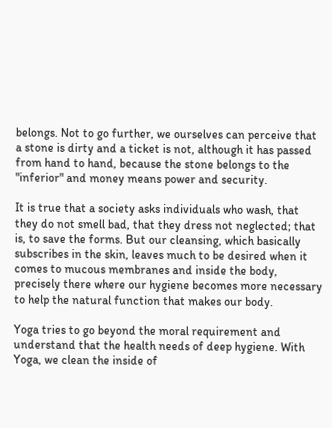belongs. Not to go further, we ourselves can perceive that a stone is dirty and a ticket is not, although it has passed from hand to hand, because the stone belongs to the "inferior" and money means power and security.

It is true that a society asks individuals who wash, that they do not smell bad, that they dress not neglected; that is, to save the forms. But our cleansing, which basically subscribes in the skin, leaves much to be desired when it comes to mucous membranes and inside the body, precisely there where our hygiene becomes more necessary to help the natural function that makes our body.

Yoga tries to go beyond the moral requirement and understand that the health needs of deep hygiene. With Yoga, we clean the inside of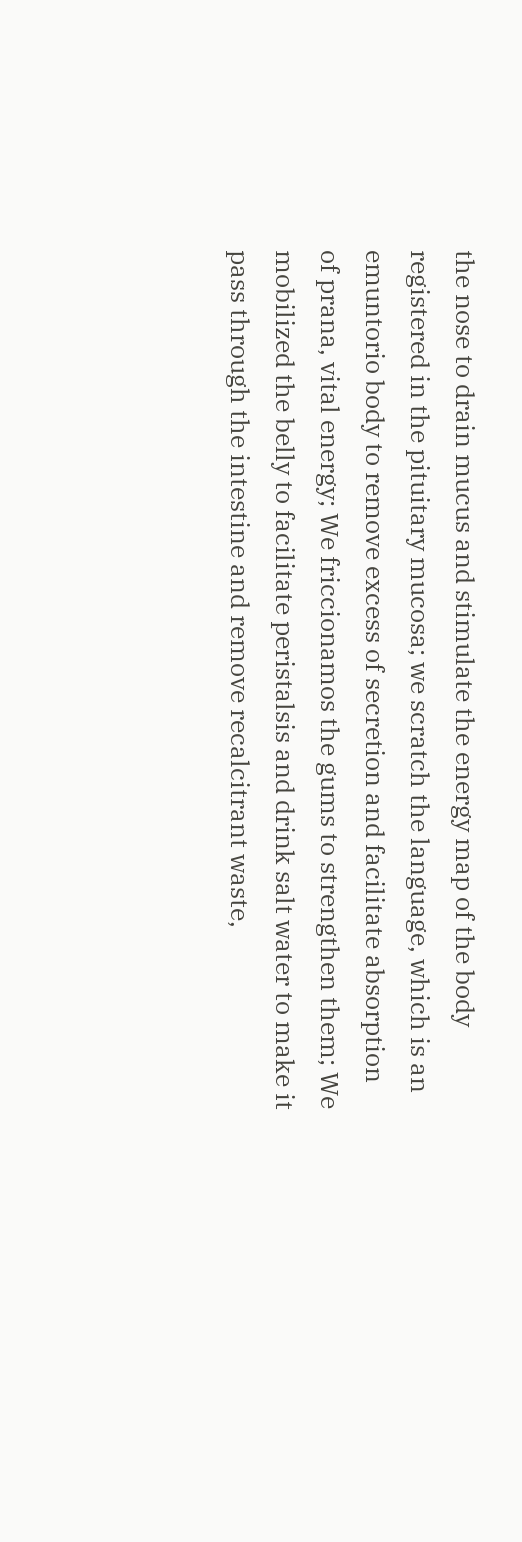the nose to drain mucus and stimulate the energy map of the body registered in the pituitary mucosa; we scratch the language, which is an emuntorio body to remove excess of secretion and facilitate absorption of prana, vital energy; We friccionamos the gums to strengthen them; We mobilized the belly to facilitate peristalsis and drink salt water to make it pass through the intestine and remove recalcitrant waste,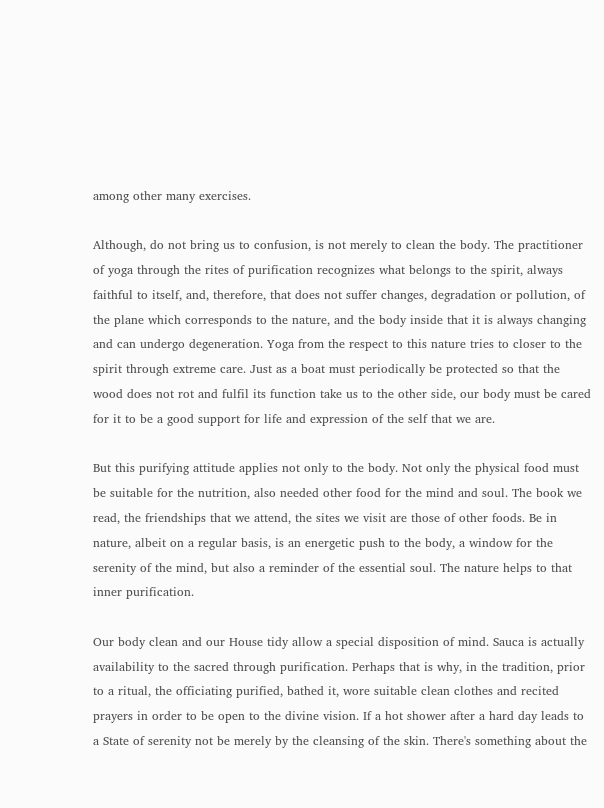among other many exercises.

Although, do not bring us to confusion, is not merely to clean the body. The practitioner of yoga through the rites of purification recognizes what belongs to the spirit, always faithful to itself, and, therefore, that does not suffer changes, degradation or pollution, of the plane which corresponds to the nature, and the body inside that it is always changing and can undergo degeneration. Yoga from the respect to this nature tries to closer to the spirit through extreme care. Just as a boat must periodically be protected so that the wood does not rot and fulfil its function take us to the other side, our body must be cared for it to be a good support for life and expression of the self that we are.

But this purifying attitude applies not only to the body. Not only the physical food must be suitable for the nutrition, also needed other food for the mind and soul. The book we read, the friendships that we attend, the sites we visit are those of other foods. Be in nature, albeit on a regular basis, is an energetic push to the body, a window for the serenity of the mind, but also a reminder of the essential soul. The nature helps to that inner purification.

Our body clean and our House tidy allow a special disposition of mind. Sauca is actually availability to the sacred through purification. Perhaps that is why, in the tradition, prior to a ritual, the officiating purified, bathed it, wore suitable clean clothes and recited prayers in order to be open to the divine vision. If a hot shower after a hard day leads to a State of serenity not be merely by the cleansing of the skin. There's something about the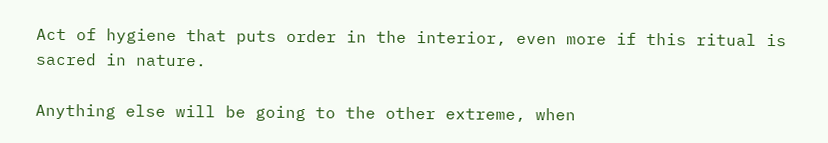Act of hygiene that puts order in the interior, even more if this ritual is sacred in nature.

Anything else will be going to the other extreme, when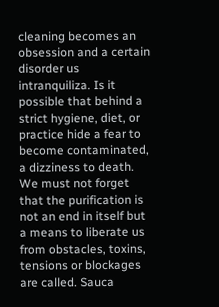cleaning becomes an obsession and a certain disorder us intranquiliza. Is it possible that behind a strict hygiene, diet, or practice hide a fear to become contaminated, a dizziness to death. We must not forget that the purification is not an end in itself but a means to liberate us from obstacles, toxins, tensions or blockages are called. Sauca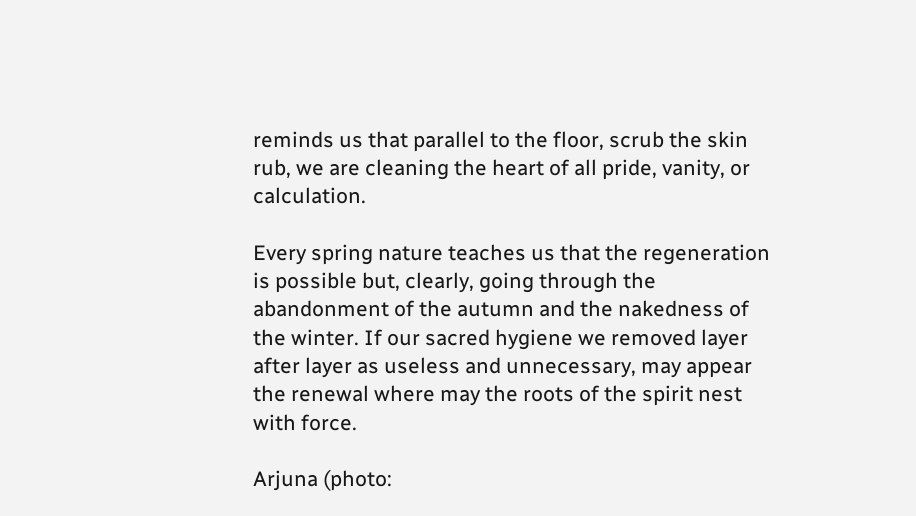reminds us that parallel to the floor, scrub the skin rub, we are cleaning the heart of all pride, vanity, or calculation.

Every spring nature teaches us that the regeneration is possible but, clearly, going through the abandonment of the autumn and the nakedness of the winter. If our sacred hygiene we removed layer after layer as useless and unnecessary, may appear the renewal where may the roots of the spirit nest with force.

Arjuna (photo: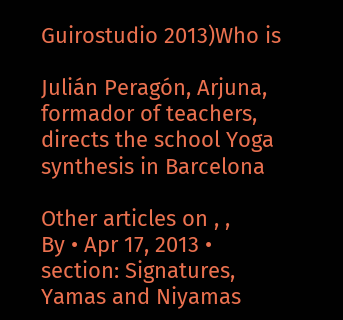Guirostudio 2013)Who is

Julián Peragón, Arjuna, formador of teachers, directs the school Yoga synthesis in Barcelona

Other articles on , ,
By • Apr 17, 2013 • section: Signatures, Yamas and Niyamas